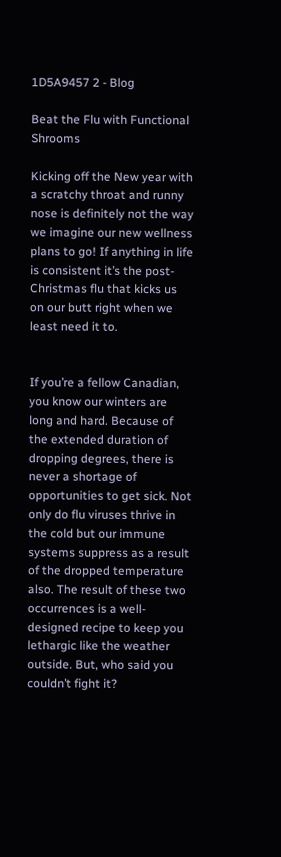1D5A9457 2 - Blog

Beat the Flu with Functional Shrooms

Kicking off the New year with a scratchy throat and runny nose is definitely not the way we imagine our new wellness plans to go! If anything in life is consistent it’s the post-Christmas flu that kicks us on our butt right when we least need it to.


If you’re a fellow Canadian, you know our winters are long and hard. Because of the extended duration of dropping degrees, there is never a shortage of opportunities to get sick. Not only do flu viruses thrive in the cold but our immune systems suppress as a result of the dropped temperature also. The result of these two occurrences is a well-designed recipe to keep you lethargic like the weather outside. But, who said you couldn’t fight it?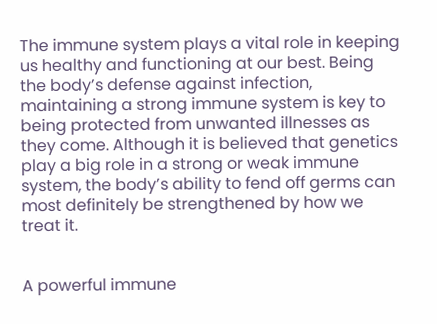The immune system plays a vital role in keeping us healthy and functioning at our best. Being the body’s defense against infection, maintaining a strong immune system is key to being protected from unwanted illnesses as they come. Although it is believed that genetics play a big role in a strong or weak immune system, the body’s ability to fend off germs can most definitely be strengthened by how we treat it.


A powerful immune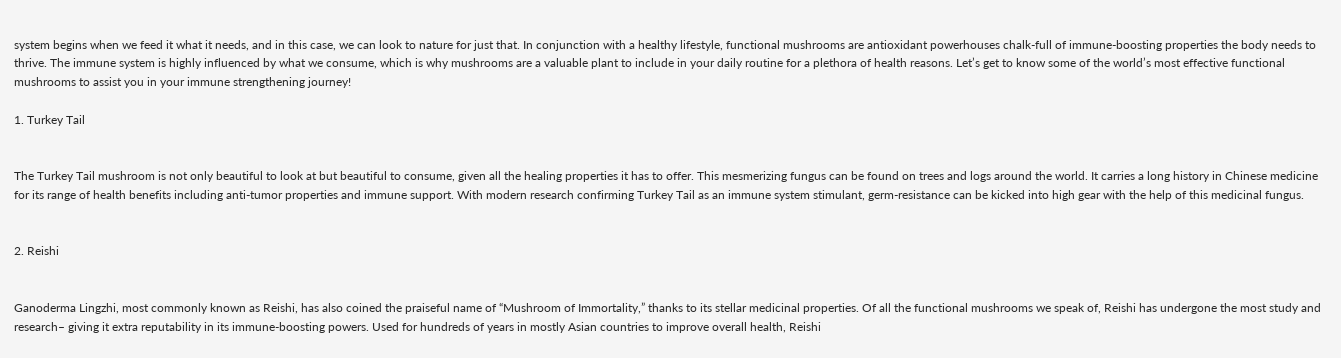system begins when we feed it what it needs, and in this case, we can look to nature for just that. In conjunction with a healthy lifestyle, functional mushrooms are antioxidant powerhouses chalk-full of immune-boosting properties the body needs to thrive. The immune system is highly influenced by what we consume, which is why mushrooms are a valuable plant to include in your daily routine for a plethora of health reasons. Let’s get to know some of the world’s most effective functional mushrooms to assist you in your immune strengthening journey!

1. Turkey Tail


The Turkey Tail mushroom is not only beautiful to look at but beautiful to consume, given all the healing properties it has to offer. This mesmerizing fungus can be found on trees and logs around the world. It carries a long history in Chinese medicine for its range of health benefits including anti-tumor properties and immune support. With modern research confirming Turkey Tail as an immune system stimulant, germ-resistance can be kicked into high gear with the help of this medicinal fungus.


2. Reishi


Ganoderma Lingzhi, most commonly known as Reishi, has also coined the praiseful name of “Mushroom of Immortality,” thanks to its stellar medicinal properties. Of all the functional mushrooms we speak of, Reishi has undergone the most study and research– giving it extra reputability in its immune-boosting powers. Used for hundreds of years in mostly Asian countries to improve overall health, Reishi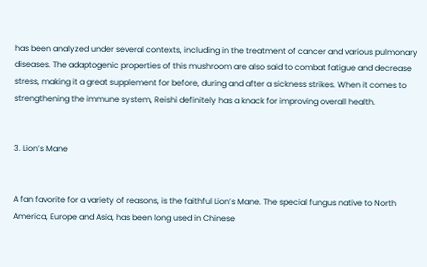has been analyzed under several contexts, including in the treatment of cancer and various pulmonary diseases. The adaptogenic properties of this mushroom are also said to combat fatigue and decrease stress, making it a great supplement for before, during and after a sickness strikes. When it comes to strengthening the immune system, Reishi definitely has a knack for improving overall health.


3. Lion’s Mane


A fan favorite for a variety of reasons, is the faithful Lion’s Mane. The special fungus native to North America, Europe and Asia, has been long used in Chinese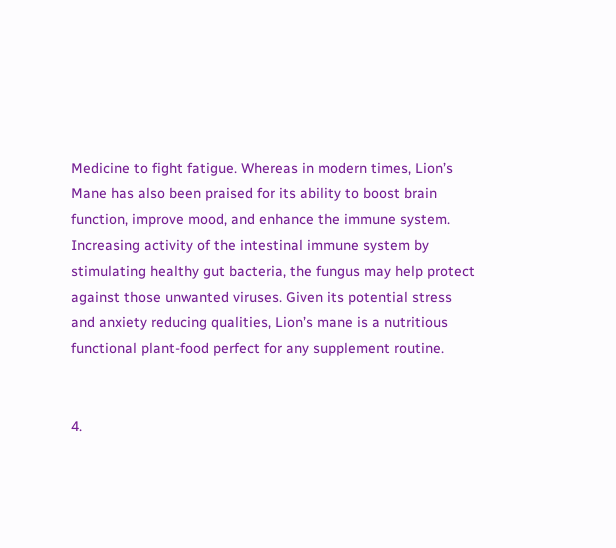Medicine to fight fatigue. Whereas in modern times, Lion’s Mane has also been praised for its ability to boost brain function, improve mood, and enhance the immune system. Increasing activity of the intestinal immune system by stimulating healthy gut bacteria, the fungus may help protect against those unwanted viruses. Given its potential stress and anxiety reducing qualities, Lion’s mane is a nutritious functional plant-food perfect for any supplement routine.


4.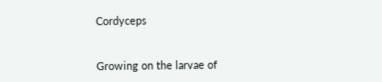Cordyceps


Growing on the larvae of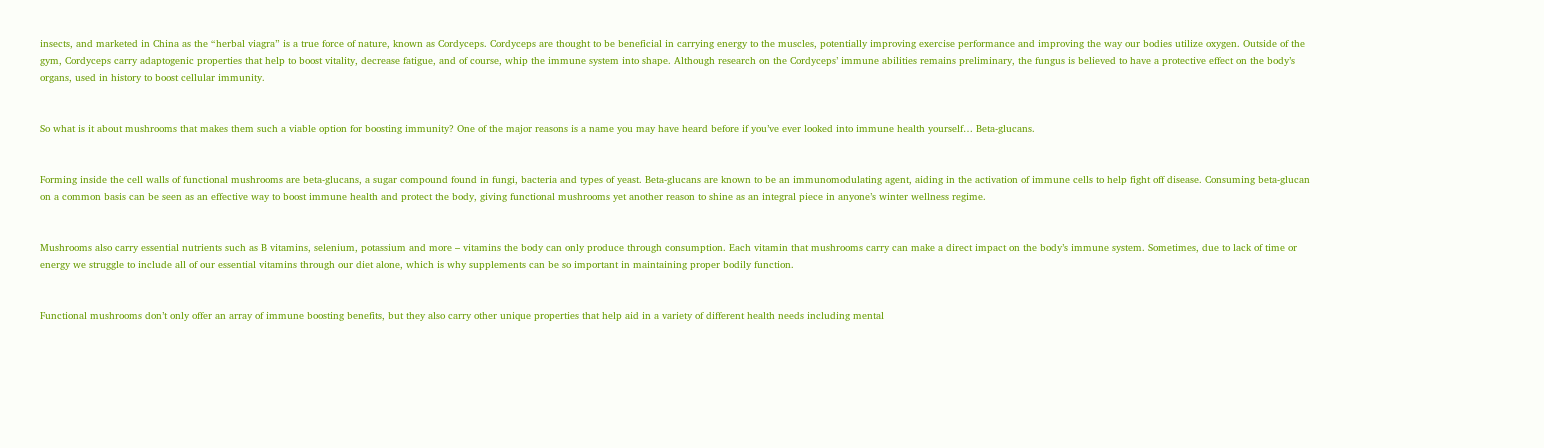insects, and marketed in China as the “herbal viagra” is a true force of nature, known as Cordyceps. Cordyceps are thought to be beneficial in carrying energy to the muscles, potentially improving exercise performance and improving the way our bodies utilize oxygen. Outside of the gym, Cordyceps carry adaptogenic properties that help to boost vitality, decrease fatigue, and of course, whip the immune system into shape. Although research on the Cordyceps’ immune abilities remains preliminary, the fungus is believed to have a protective effect on the body’s organs, used in history to boost cellular immunity.


So what is it about mushrooms that makes them such a viable option for boosting immunity? One of the major reasons is a name you may have heard before if you’ve ever looked into immune health yourself… Beta-glucans.


Forming inside the cell walls of functional mushrooms are beta-glucans, a sugar compound found in fungi, bacteria and types of yeast. Beta-glucans are known to be an immunomodulating agent, aiding in the activation of immune cells to help fight off disease. Consuming beta-glucan on a common basis can be seen as an effective way to boost immune health and protect the body, giving functional mushrooms yet another reason to shine as an integral piece in anyone’s winter wellness regime.


Mushrooms also carry essential nutrients such as B vitamins, selenium, potassium and more – vitamins the body can only produce through consumption. Each vitamin that mushrooms carry can make a direct impact on the body’s immune system. Sometimes, due to lack of time or energy we struggle to include all of our essential vitamins through our diet alone, which is why supplements can be so important in maintaining proper bodily function.


Functional mushrooms don’t only offer an array of immune boosting benefits, but they also carry other unique properties that help aid in a variety of different health needs including mental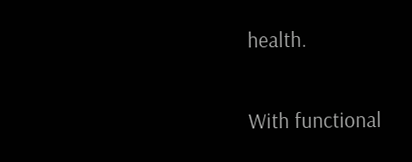health.


With functional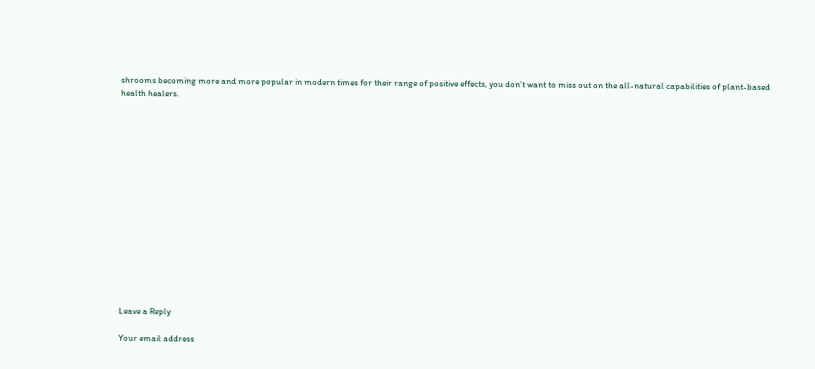shrooms becoming more and more popular in modern times for their range of positive effects, you don’t want to miss out on the all-natural capabilities of plant-based health healers.















Leave a Reply

Your email address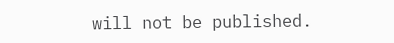will not be published.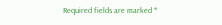Required fields are marked *